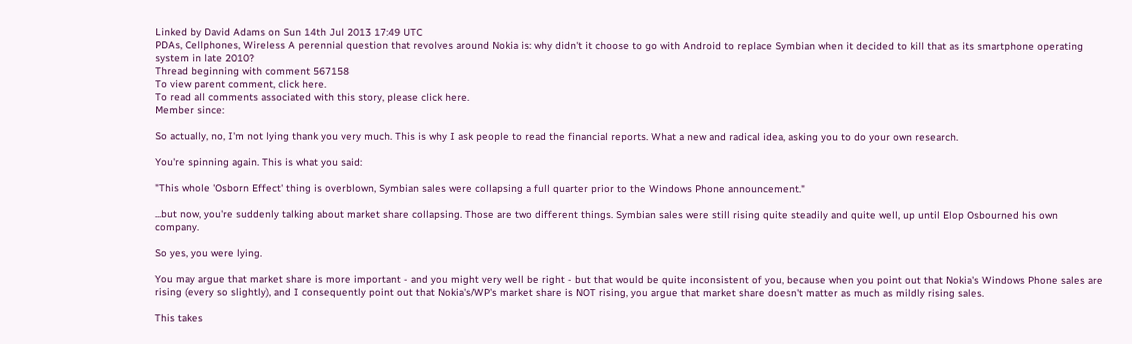Linked by David Adams on Sun 14th Jul 2013 17:49 UTC
PDAs, Cellphones, Wireless A perennial question that revolves around Nokia is: why didn't it choose to go with Android to replace Symbian when it decided to kill that as its smartphone operating system in late 2010?
Thread beginning with comment 567158
To view parent comment, click here.
To read all comments associated with this story, please click here.
Member since:

So actually, no, I'm not lying thank you very much. This is why I ask people to read the financial reports. What a new and radical idea, asking you to do your own research.

You're spinning again. This is what you said:

"This whole 'Osborn Effect' thing is overblown, Symbian sales were collapsing a full quarter prior to the Windows Phone announcement."

...but now, you're suddenly talking about market share collapsing. Those are two different things. Symbian sales were still rising quite steadily and quite well, up until Elop Osbourned his own company.

So yes, you were lying.

You may argue that market share is more important - and you might very well be right - but that would be quite inconsistent of you, because when you point out that Nokia's Windows Phone sales are rising (every so slightly), and I consequently point out that Nokia's/WP's market share is NOT rising, you argue that market share doesn't matter as much as mildly rising sales.

This takes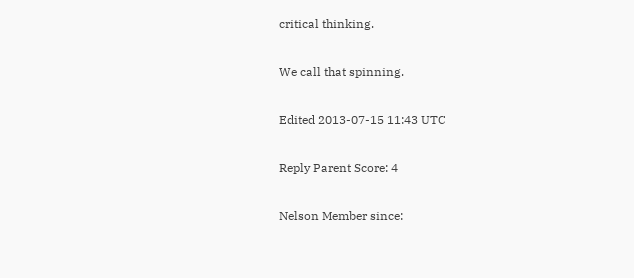critical thinking.

We call that spinning.

Edited 2013-07-15 11:43 UTC

Reply Parent Score: 4

Nelson Member since: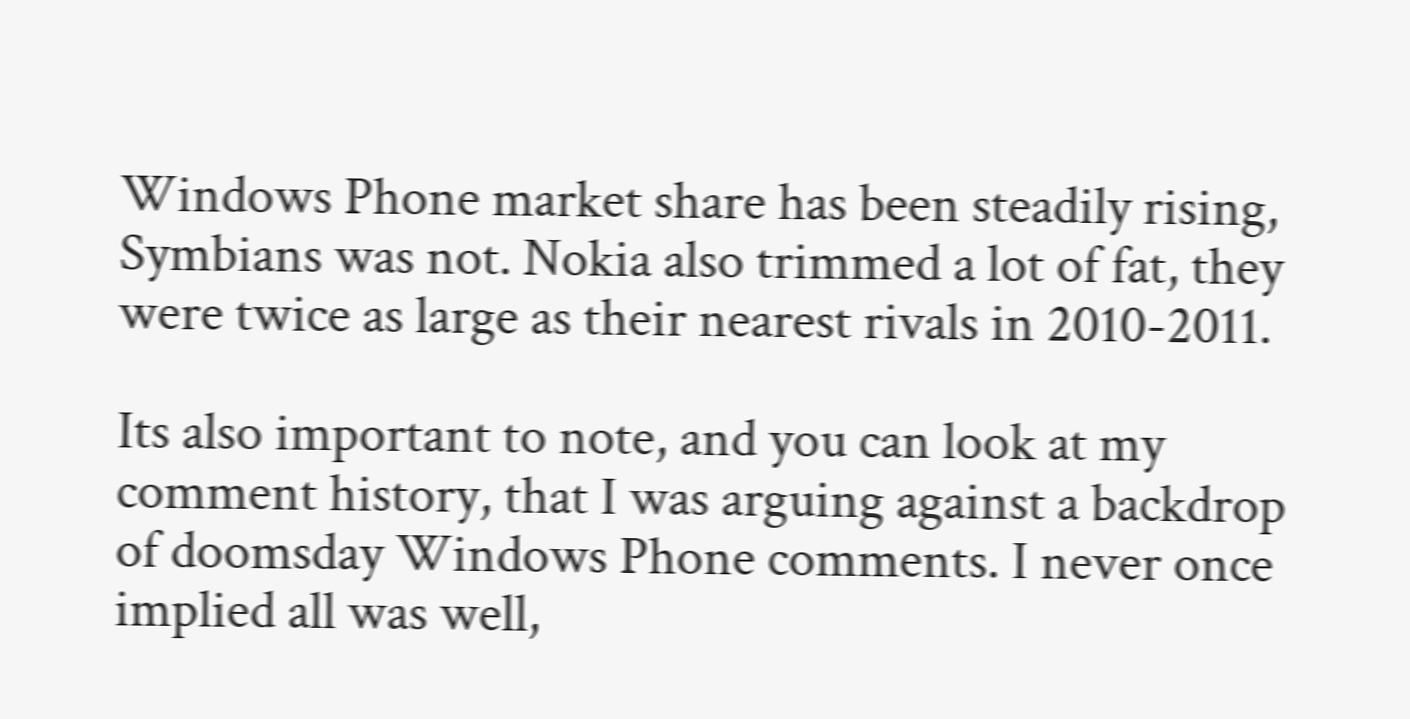Windows Phone market share has been steadily rising, Symbians was not. Nokia also trimmed a lot of fat, they were twice as large as their nearest rivals in 2010-2011.

Its also important to note, and you can look at my comment history, that I was arguing against a backdrop of doomsday Windows Phone comments. I never once implied all was well,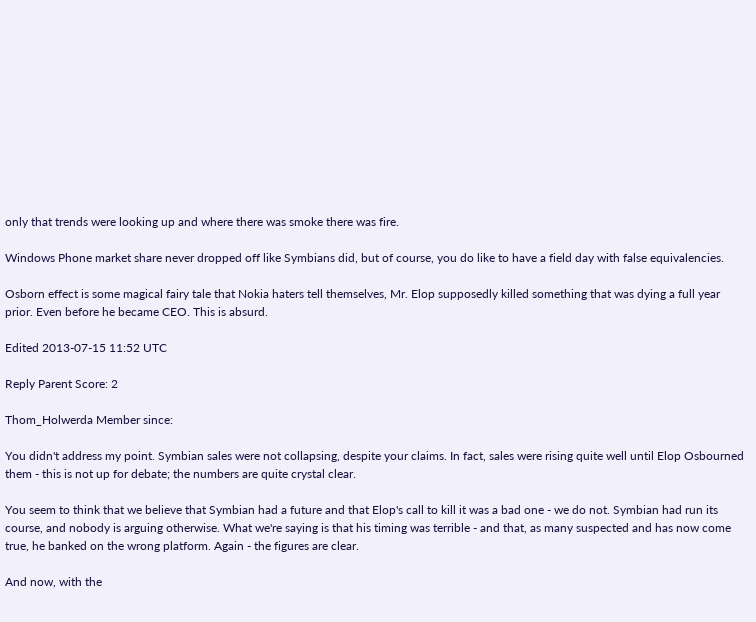only that trends were looking up and where there was smoke there was fire.

Windows Phone market share never dropped off like Symbians did, but of course, you do like to have a field day with false equivalencies.

Osborn effect is some magical fairy tale that Nokia haters tell themselves, Mr. Elop supposedly killed something that was dying a full year prior. Even before he became CEO. This is absurd.

Edited 2013-07-15 11:52 UTC

Reply Parent Score: 2

Thom_Holwerda Member since:

You didn't address my point. Symbian sales were not collapsing, despite your claims. In fact, sales were rising quite well until Elop Osbourned them - this is not up for debate; the numbers are quite crystal clear.

You seem to think that we believe that Symbian had a future and that Elop's call to kill it was a bad one - we do not. Symbian had run its course, and nobody is arguing otherwise. What we're saying is that his timing was terrible - and that, as many suspected and has now come true, he banked on the wrong platform. Again - the figures are clear.

And now, with the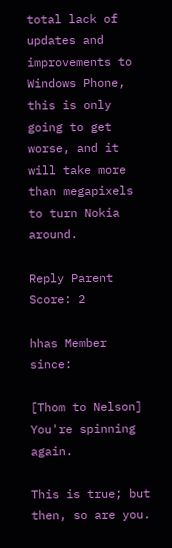total lack of updates and improvements to Windows Phone, this is only going to get worse, and it will take more than megapixels to turn Nokia around.

Reply Parent Score: 2

hhas Member since:

[Thom to Nelson] You're spinning again.

This is true; but then, so are you.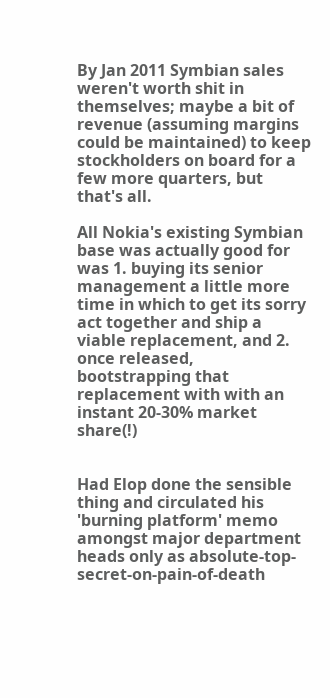By Jan 2011 Symbian sales weren't worth shit in themselves; maybe a bit of revenue (assuming margins could be maintained) to keep stockholders on board for a few more quarters, but that's all.

All Nokia's existing Symbian base was actually good for was 1. buying its senior management a little more time in which to get its sorry act together and ship a viable replacement, and 2. once released, bootstrapping that replacement with with an instant 20-30% market share(!)


Had Elop done the sensible thing and circulated his 'burning platform' memo amongst major department heads only as absolute-top-secret-on-pain-of-death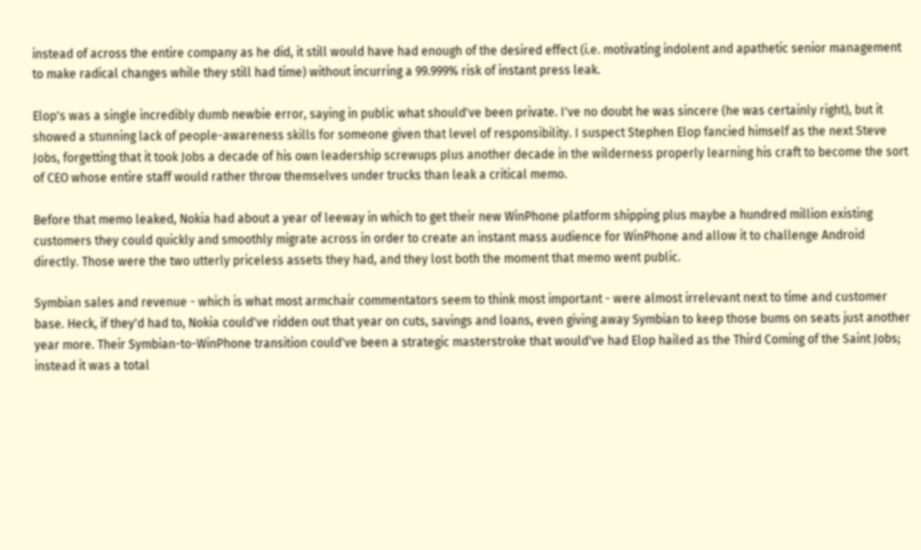instead of across the entire company as he did, it still would have had enough of the desired effect (i.e. motivating indolent and apathetic senior management to make radical changes while they still had time) without incurring a 99.999% risk of instant press leak.

Elop's was a single incredibly dumb newbie error, saying in public what should've been private. I've no doubt he was sincere (he was certainly right), but it showed a stunning lack of people-awareness skills for someone given that level of responsibility. I suspect Stephen Elop fancied himself as the next Steve Jobs, forgetting that it took Jobs a decade of his own leadership screwups plus another decade in the wilderness properly learning his craft to become the sort of CEO whose entire staff would rather throw themselves under trucks than leak a critical memo.

Before that memo leaked, Nokia had about a year of leeway in which to get their new WinPhone platform shipping plus maybe a hundred million existing customers they could quickly and smoothly migrate across in order to create an instant mass audience for WinPhone and allow it to challenge Android directly. Those were the two utterly priceless assets they had, and they lost both the moment that memo went public.

Symbian sales and revenue - which is what most armchair commentators seem to think most important - were almost irrelevant next to time and customer base. Heck, if they'd had to, Nokia could've ridden out that year on cuts, savings and loans, even giving away Symbian to keep those bums on seats just another year more. Their Symbian-to-WinPhone transition could've been a strategic masterstroke that would've had Elop hailed as the Third Coming of the Saint Jobs; instead it was a total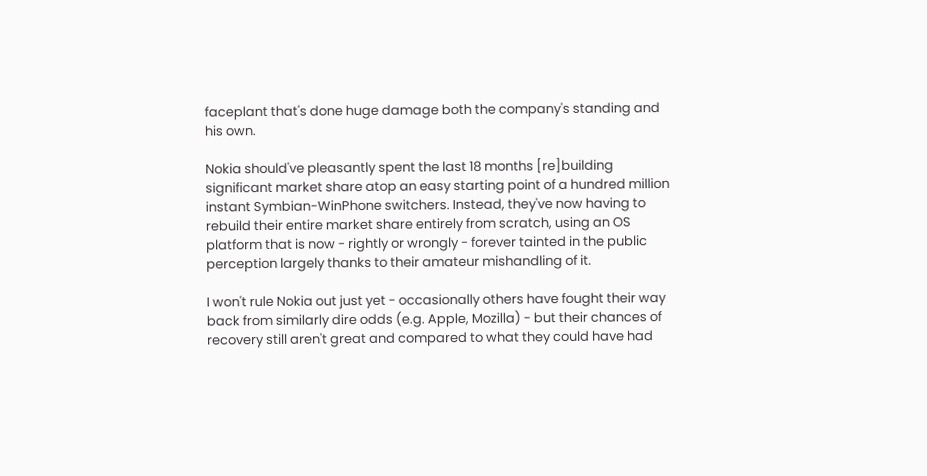faceplant that's done huge damage both the company's standing and his own.

Nokia should've pleasantly spent the last 18 months [re]building significant market share atop an easy starting point of a hundred million instant Symbian-WinPhone switchers. Instead, they've now having to rebuild their entire market share entirely from scratch, using an OS platform that is now - rightly or wrongly - forever tainted in the public perception largely thanks to their amateur mishandling of it.

I won't rule Nokia out just yet - occasionally others have fought their way back from similarly dire odds (e.g. Apple, Mozilla) - but their chances of recovery still aren't great and compared to what they could have had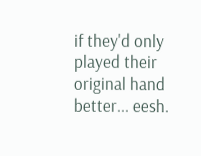if they'd only played their original hand better... eesh.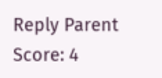Reply Parent Score: 4